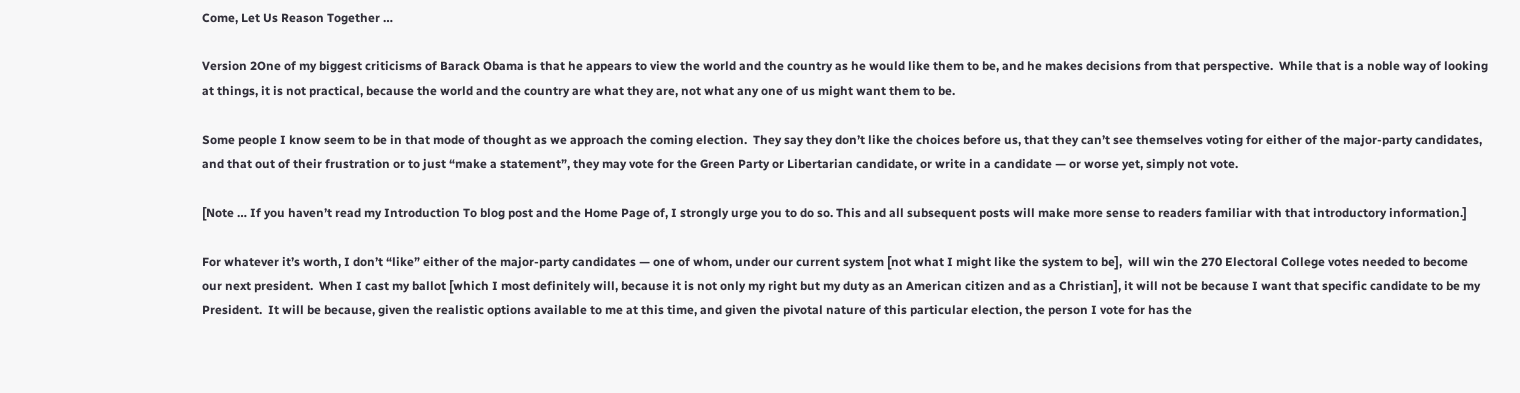Come, Let Us Reason Together …

Version 2One of my biggest criticisms of Barack Obama is that he appears to view the world and the country as he would like them to be, and he makes decisions from that perspective.  While that is a noble way of looking at things, it is not practical, because the world and the country are what they are, not what any one of us might want them to be.

Some people I know seem to be in that mode of thought as we approach the coming election.  They say they don’t like the choices before us, that they can’t see themselves voting for either of the major-party candidates, and that out of their frustration or to just “make a statement”, they may vote for the Green Party or Libertarian candidate, or write in a candidate — or worse yet, simply not vote.

[Note … If you haven’t read my Introduction To blog post and the Home Page of, I strongly urge you to do so. This and all subsequent posts will make more sense to readers familiar with that introductory information.]

For whatever it’s worth, I don’t “like” either of the major-party candidates — one of whom, under our current system [not what I might like the system to be],  will win the 270 Electoral College votes needed to become our next president.  When I cast my ballot [which I most definitely will, because it is not only my right but my duty as an American citizen and as a Christian], it will not be because I want that specific candidate to be my President.  It will be because, given the realistic options available to me at this time, and given the pivotal nature of this particular election, the person I vote for has the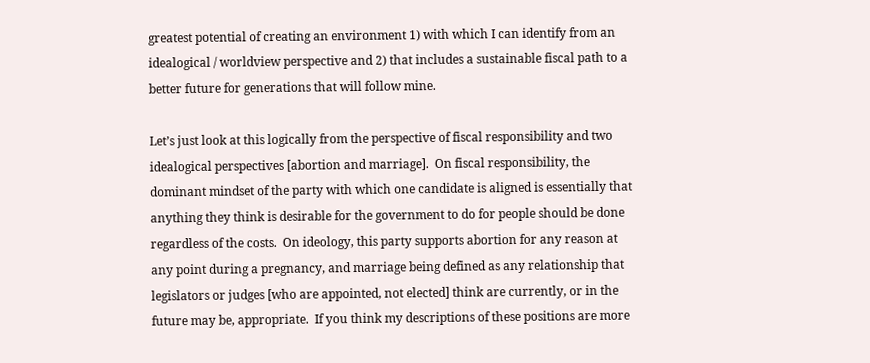greatest potential of creating an environment 1) with which I can identify from an idealogical / worldview perspective and 2) that includes a sustainable fiscal path to a better future for generations that will follow mine.

Let’s just look at this logically from the perspective of fiscal responsibility and two idealogical perspectives [abortion and marriage].  On fiscal responsibility, the dominant mindset of the party with which one candidate is aligned is essentially that anything they think is desirable for the government to do for people should be done regardless of the costs.  On ideology, this party supports abortion for any reason at any point during a pregnancy, and marriage being defined as any relationship that legislators or judges [who are appointed, not elected] think are currently, or in the future may be, appropriate.  If you think my descriptions of these positions are more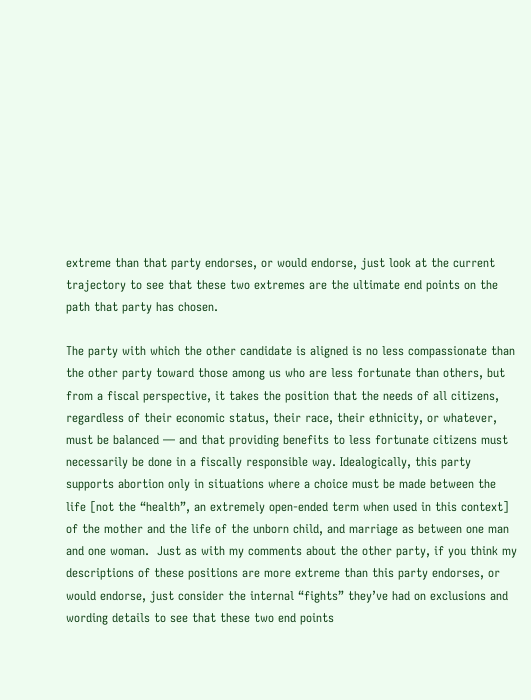extreme than that party endorses, or would endorse, just look at the current trajectory to see that these two extremes are the ultimate end points on the path that party has chosen.

The party with which the other candidate is aligned is no less compassionate than the other party toward those among us who are less fortunate than others, but from a fiscal perspective, it takes the position that the needs of all citizens, regardless of their economic status, their race, their ethnicity, or whatever, must be balanced — and that providing benefits to less fortunate citizens must necessarily be done in a fiscally responsible way. Idealogically, this party supports abortion only in situations where a choice must be made between the life [not the “health”, an extremely open-ended term when used in this context] of the mother and the life of the unborn child, and marriage as between one man and one woman.  Just as with my comments about the other party, if you think my descriptions of these positions are more extreme than this party endorses, or would endorse, just consider the internal “fights” they’ve had on exclusions and wording details to see that these two end points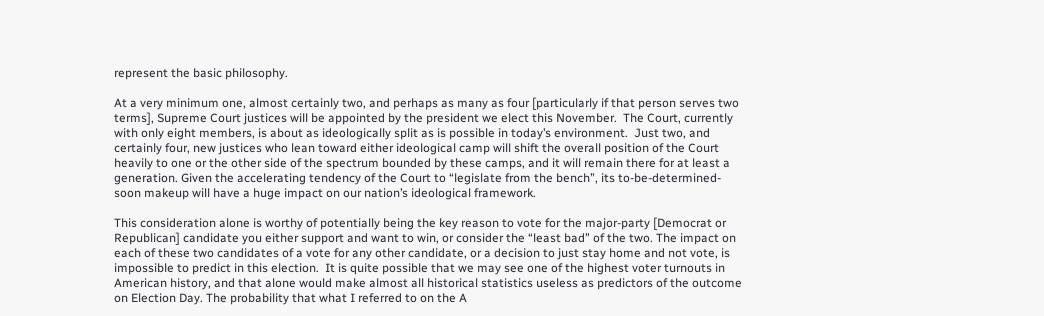represent the basic philosophy.

At a very minimum one, almost certainly two, and perhaps as many as four [particularly if that person serves two terms], Supreme Court justices will be appointed by the president we elect this November.  The Court, currently with only eight members, is about as ideologically split as is possible in today’s environment.  Just two, and certainly four, new justices who lean toward either ideological camp will shift the overall position of the Court heavily to one or the other side of the spectrum bounded by these camps, and it will remain there for at least a generation. Given the accelerating tendency of the Court to “legislate from the bench”, its to-be-determined-soon makeup will have a huge impact on our nation’s ideological framework.

This consideration alone is worthy of potentially being the key reason to vote for the major-party [Democrat or Republican] candidate you either support and want to win, or consider the “least bad” of the two. The impact on each of these two candidates of a vote for any other candidate, or a decision to just stay home and not vote, is impossible to predict in this election.  It is quite possible that we may see one of the highest voter turnouts in American history, and that alone would make almost all historical statistics useless as predictors of the outcome on Election Day. The probability that what I referred to on the A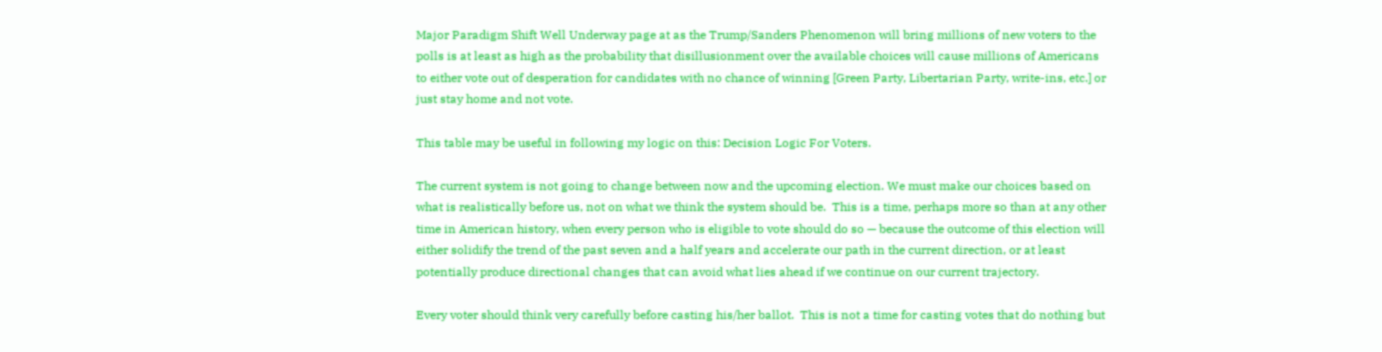Major Paradigm Shift Well Underway page at as the Trump/Sanders Phenomenon will bring millions of new voters to the polls is at least as high as the probability that disillusionment over the available choices will cause millions of Americans to either vote out of desperation for candidates with no chance of winning [Green Party, Libertarian Party, write-ins, etc.] or just stay home and not vote.

This table may be useful in following my logic on this: Decision Logic For Voters.

The current system is not going to change between now and the upcoming election. We must make our choices based on what is realistically before us, not on what we think the system should be.  This is a time, perhaps more so than at any other time in American history, when every person who is eligible to vote should do so — because the outcome of this election will either solidify the trend of the past seven and a half years and accelerate our path in the current direction, or at least potentially produce directional changes that can avoid what lies ahead if we continue on our current trajectory.

Every voter should think very carefully before casting his/her ballot.  This is not a time for casting votes that do nothing but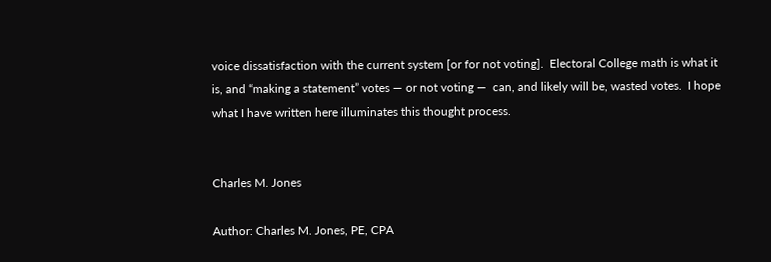voice dissatisfaction with the current system [or for not voting].  Electoral College math is what it is, and “making a statement” votes — or not voting —  can, and likely will be, wasted votes.  I hope what I have written here illuminates this thought process.


Charles M. Jones

Author: Charles M. Jones, PE, CPA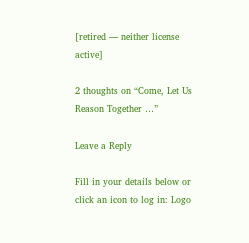[retired — neither license active]

2 thoughts on “Come, Let Us Reason Together …”

Leave a Reply

Fill in your details below or click an icon to log in: Logo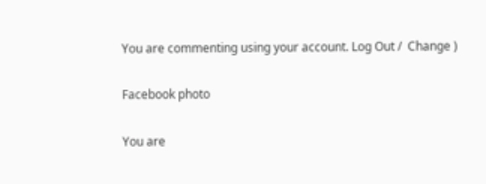You are commenting using your account. Log Out /  Change )

Facebook photo

You are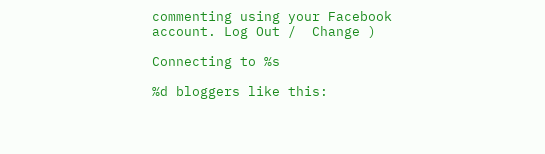commenting using your Facebook account. Log Out /  Change )

Connecting to %s

%d bloggers like this: